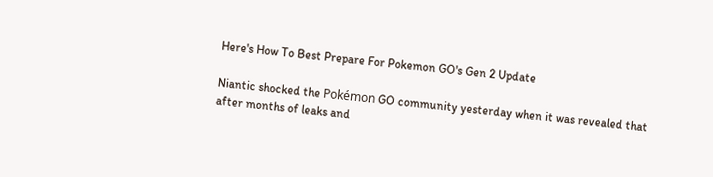Here's How To Best Prepare For Pokemon GO's Gen 2 Update

Niantic shocked the Pokémon GO community yesterday when it was revealed that after months of leaks and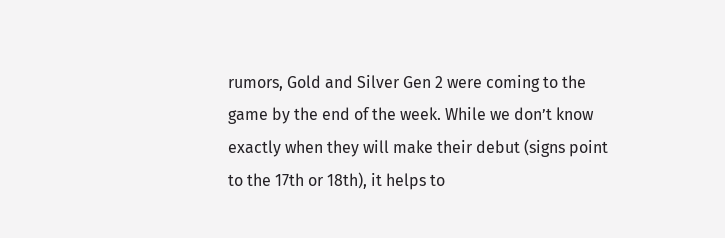rumors, Gold and Silver Gen 2 were coming to the game by the end of the week. While we don’t know exactly when they will make their debut (signs point to the 17th or 18th), it helps to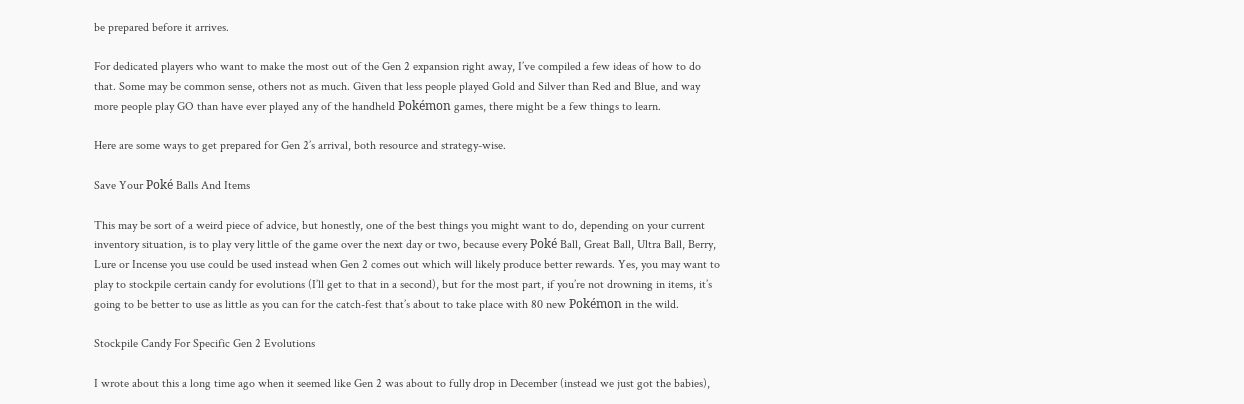be prepared before it arrives.

For dedicated players who want to make the most out of the Gen 2 expansion right away, I’ve compiled a few ideas of how to do that. Some may be common sense, others not as much. Given that less people played Gold and Silver than Red and Blue, and way more people play GO than have ever played any of the handheld Pokémon games, there might be a few things to learn.

Here are some ways to get prepared for Gen 2’s arrival, both resource and strategy-wise.

Save Your Poké Balls And Items

This may be sort of a weird piece of advice, but honestly, one of the best things you might want to do, depending on your current inventory situation, is to play very little of the game over the next day or two, because every Poké Ball, Great Ball, Ultra Ball, Berry, Lure or Incense you use could be used instead when Gen 2 comes out which will likely produce better rewards. Yes, you may want to play to stockpile certain candy for evolutions (I’ll get to that in a second), but for the most part, if you’re not drowning in items, it’s going to be better to use as little as you can for the catch-fest that’s about to take place with 80 new Pokémon in the wild.

Stockpile Candy For Specific Gen 2 Evolutions

I wrote about this a long time ago when it seemed like Gen 2 was about to fully drop in December (instead we just got the babies),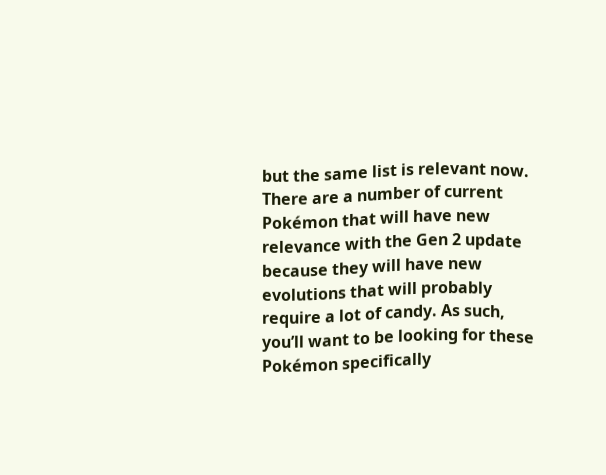but the same list is relevant now. There are a number of current Pokémon that will have new relevance with the Gen 2 update because they will have new evolutions that will probably require a lot of candy. As such, you’ll want to be looking for these Pokémon specifically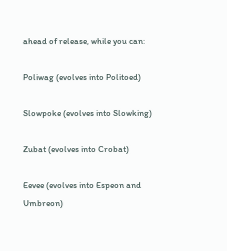ahead of release, while you can:

Poliwag (evolves into Politoed)

Slowpoke (evolves into Slowking)

Zubat (evolves into Crobat)

Eevee (evolves into Espeon and Umbreon)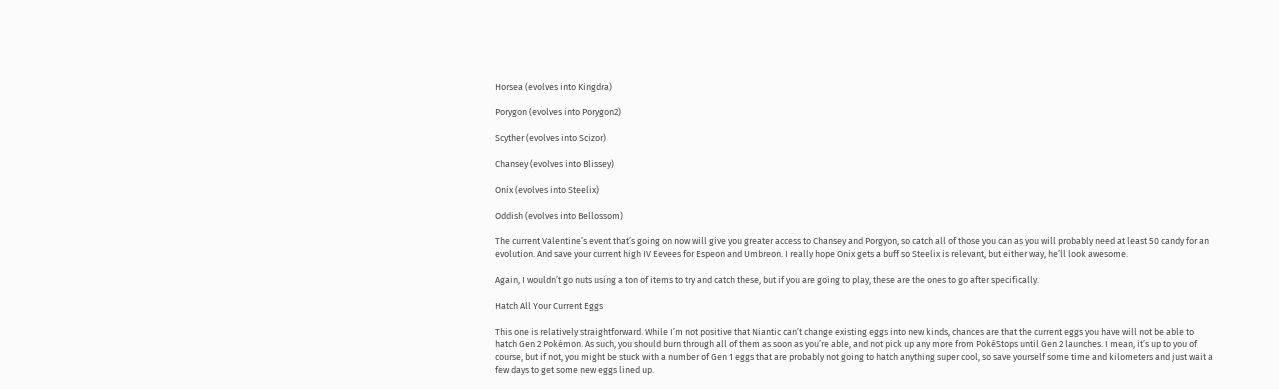Horsea (evolves into Kingdra)

Porygon (evolves into Porygon2)

Scyther (evolves into Scizor)

Chansey (evolves into Blissey)

Onix (evolves into Steelix)

Oddish (evolves into Bellossom)

The current Valentine’s event that’s going on now will give you greater access to Chansey and Porgyon, so catch all of those you can as you will probably need at least 50 candy for an evolution. And save your current high IV Eevees for Espeon and Umbreon. I really hope Onix gets a buff so Steelix is relevant, but either way, he’ll look awesome.

Again, I wouldn’t go nuts using a ton of items to try and catch these, but if you are going to play, these are the ones to go after specifically.

Hatch All Your Current Eggs

This one is relatively straightforward. While I’m not positive that Niantic can’t change existing eggs into new kinds, chances are that the current eggs you have will not be able to hatch Gen 2 Pokémon. As such, you should burn through all of them as soon as you’re able, and not pick up any more from PokéStops until Gen 2 launches. I mean, it’s up to you of course, but if not, you might be stuck with a number of Gen 1 eggs that are probably not going to hatch anything super cool, so save yourself some time and kilometers and just wait a few days to get some new eggs lined up.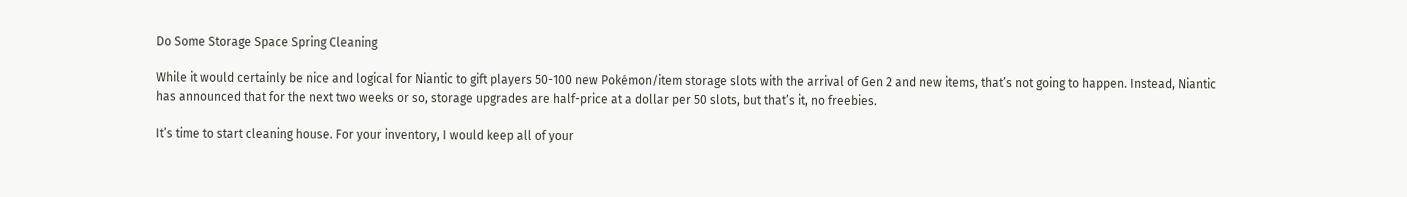Do Some Storage Space Spring Cleaning

While it would certainly be nice and logical for Niantic to gift players 50-100 new Pokémon/item storage slots with the arrival of Gen 2 and new items, that’s not going to happen. Instead, Niantic has announced that for the next two weeks or so, storage upgrades are half-price at a dollar per 50 slots, but that’s it, no freebies.

It’s time to start cleaning house. For your inventory, I would keep all of your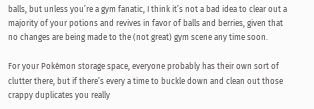balls, but unless you’re a gym fanatic, I think it’s not a bad idea to clear out a majority of your potions and revives in favor of balls and berries, given that no changes are being made to the (not great) gym scene any time soon.

For your Pokémon storage space, everyone probably has their own sort of clutter there, but if there’s every a time to buckle down and clean out those crappy duplicates you really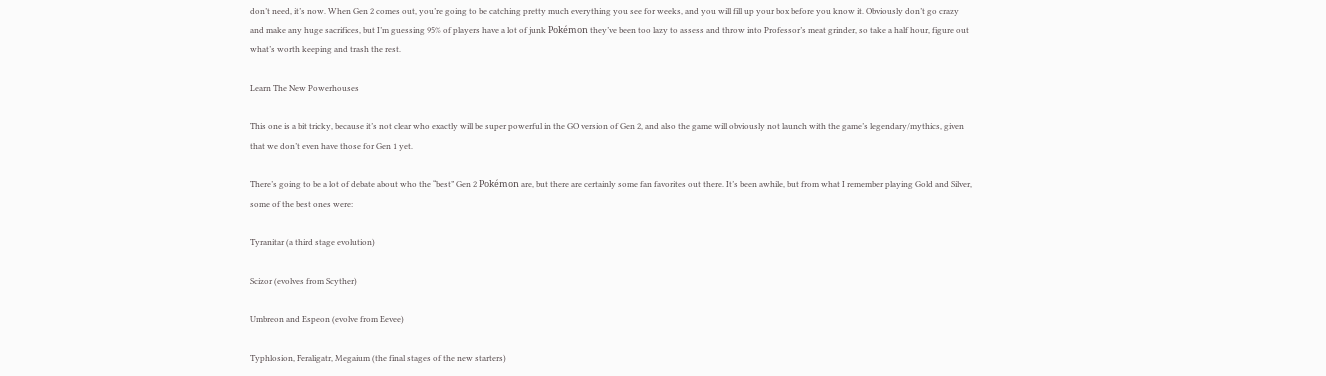don’t need, it’s now. When Gen 2 comes out, you’re going to be catching pretty much everything you see for weeks, and you will fill up your box before you know it. Obviously don’t go crazy and make any huge sacrifices, but I’m guessing 95% of players have a lot of junk Pokémon they’ve been too lazy to assess and throw into Professor’s meat grinder, so take a half hour, figure out what’s worth keeping and trash the rest.

Learn The New Powerhouses

This one is a bit tricky, because it’s not clear who exactly will be super powerful in the GO version of Gen 2, and also the game will obviously not launch with the game’s legendary/mythics, given that we don’t even have those for Gen 1 yet.

There’s going to be a lot of debate about who the “best” Gen 2 Pokémon are, but there are certainly some fan favorites out there. It’s been awhile, but from what I remember playing Gold and Silver, some of the best ones were:

Tyranitar (a third stage evolution)

Scizor (evolves from Scyther)

Umbreon and Espeon (evolve from Eevee)

Typhlosion, Feraligatr, Megaium (the final stages of the new starters)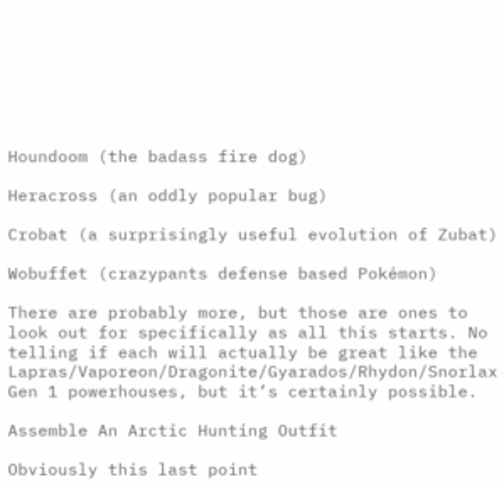Houndoom (the badass fire dog)

Heracross (an oddly popular bug)

Crobat (a surprisingly useful evolution of Zubat)

Wobuffet (crazypants defense based Pokémon)

There are probably more, but those are ones to look out for specifically as all this starts. No telling if each will actually be great like the Lapras/Vaporeon/Dragonite/Gyarados/Rhydon/Snorlax Gen 1 powerhouses, but it’s certainly possible.

Assemble An Arctic Hunting Outfit

Obviously this last point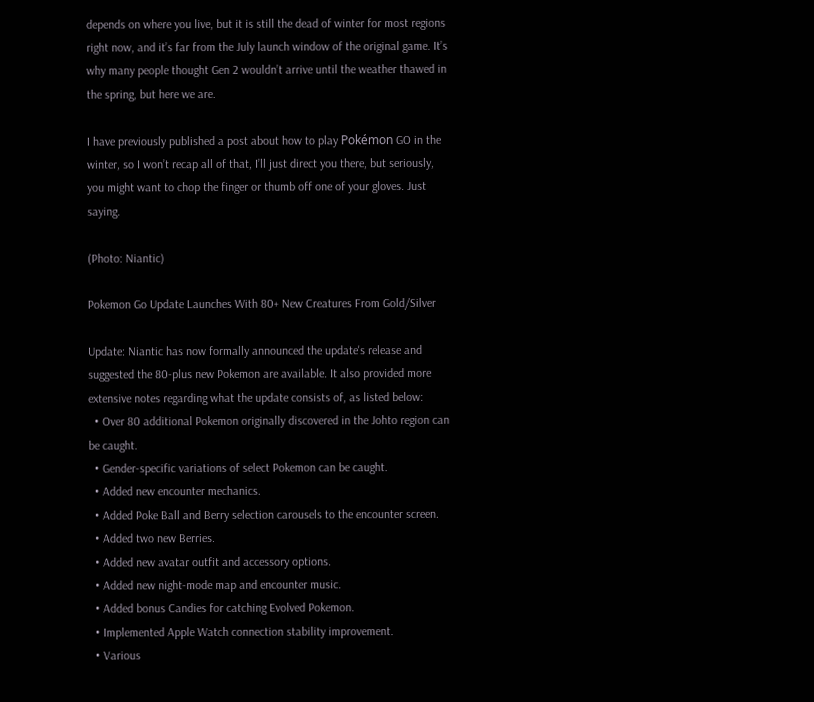depends on where you live, but it is still the dead of winter for most regions right now, and it’s far from the July launch window of the original game. It’s why many people thought Gen 2 wouldn’t arrive until the weather thawed in the spring, but here we are.

I have previously published a post about how to play Pokémon GO in the winter, so I won’t recap all of that, I’ll just direct you there, but seriously, you might want to chop the finger or thumb off one of your gloves. Just saying.

(Photo: Niantic)

Pokemon Go Update Launches With 80+ New Creatures From Gold/Silver

Update: Niantic has now formally announced the update's release and suggested the 80-plus new Pokemon are available. It also provided more extensive notes regarding what the update consists of, as listed below:
  • Over 80 additional Pokemon originally discovered in the Johto region can be caught.
  • Gender-specific variations of select Pokemon can be caught.
  • Added new encounter mechanics.
  • Added Poke Ball and Berry selection carousels to the encounter screen.
  • Added two new Berries.
  • Added new avatar outfit and accessory options.
  • Added new night-mode map and encounter music.
  • Added bonus Candies for catching Evolved Pokemon.
  • Implemented Apple Watch connection stability improvement.
  • Various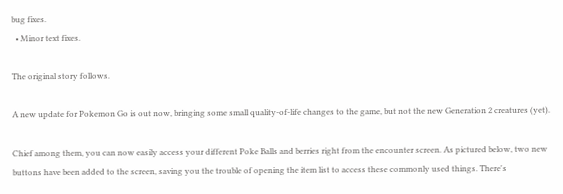bug fixes.
  • Minor text fixes.

The original story follows.

A new update for Pokemon Go is out now, bringing some small quality-of-life changes to the game, but not the new Generation 2 creatures (yet).

Chief among them, you can now easily access your different Poke Balls and berries right from the encounter screen. As pictured below, two new buttons have been added to the screen, saving you the trouble of opening the item list to access these commonly used things. There's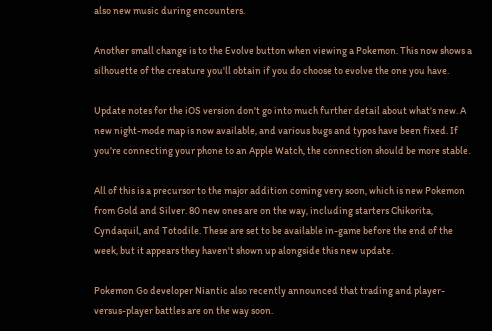also new music during encounters.

Another small change is to the Evolve button when viewing a Pokemon. This now shows a silhouette of the creature you'll obtain if you do choose to evolve the one you have.

Update notes for the iOS version don't go into much further detail about what's new. A new night-mode map is now available, and various bugs and typos have been fixed. If you're connecting your phone to an Apple Watch, the connection should be more stable.

All of this is a precursor to the major addition coming very soon, which is new Pokemon from Gold and Silver. 80 new ones are on the way, including starters Chikorita, Cyndaquil, and Totodile. These are set to be available in-game before the end of the week, but it appears they haven't shown up alongside this new update.

Pokemon Go developer Niantic also recently announced that trading and player-versus-player battles are on the way soon.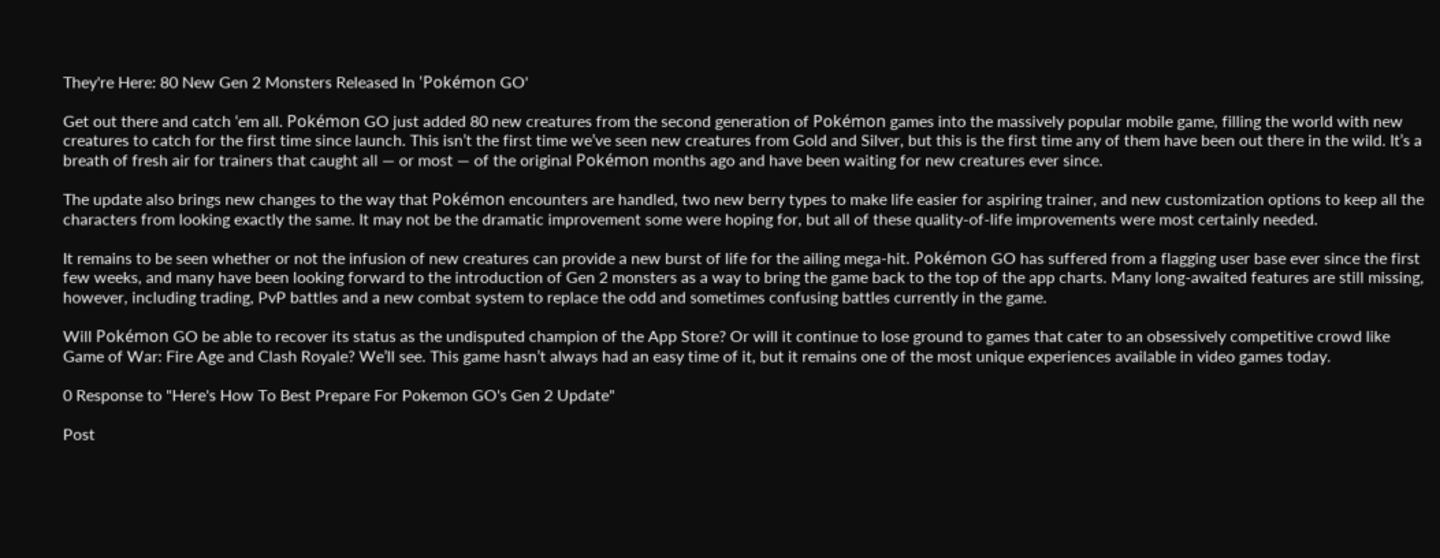They're Here: 80 New Gen 2 Monsters Released In 'Pokémon GO'

Get out there and catch ‘em all. Pokémon GO just added 80 new creatures from the second generation of Pokémon games into the massively popular mobile game, filling the world with new creatures to catch for the first time since launch. This isn’t the first time we’ve seen new creatures from Gold and Silver, but this is the first time any of them have been out there in the wild. It’s a breath of fresh air for trainers that caught all — or most — of the original Pokémon months ago and have been waiting for new creatures ever since.

The update also brings new changes to the way that Pokémon encounters are handled, two new berry types to make life easier for aspiring trainer, and new customization options to keep all the characters from looking exactly the same. It may not be the dramatic improvement some were hoping for, but all of these quality-of-life improvements were most certainly needed.

It remains to be seen whether or not the infusion of new creatures can provide a new burst of life for the ailing mega-hit. Pokémon GO has suffered from a flagging user base ever since the first few weeks, and many have been looking forward to the introduction of Gen 2 monsters as a way to bring the game back to the top of the app charts. Many long-awaited features are still missing, however, including trading, PvP battles and a new combat system to replace the odd and sometimes confusing battles currently in the game.

Will Pokémon GO be able to recover its status as the undisputed champion of the App Store? Or will it continue to lose ground to games that cater to an obsessively competitive crowd like Game of War: Fire Age and Clash Royale? We’ll see. This game hasn’t always had an easy time of it, but it remains one of the most unique experiences available in video games today.

0 Response to "Here's How To Best Prepare For Pokemon GO's Gen 2 Update"

Post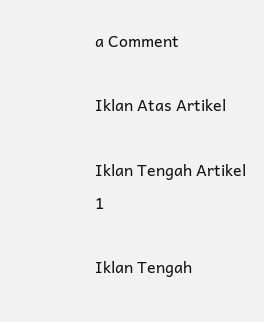a Comment

Iklan Atas Artikel

Iklan Tengah Artikel 1

Iklan Tengah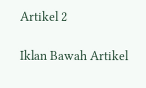Artikel 2

Iklan Bawah Artikel